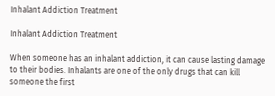Inhalant Addiction Treatment

Inhalant Addiction Treatment

When someone has an inhalant addiction, it can cause lasting damage to their bodies. Inhalants are one of the only drugs that can kill someone the first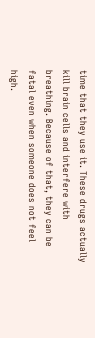time that they use it. These drugs actually kill brain cells and interfere with breathing. Because of that, they can be fatal even when someone does not feel high.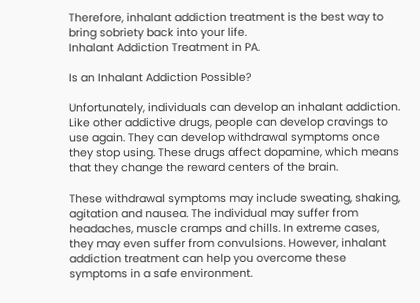Therefore, inhalant addiction treatment is the best way to bring sobriety back into your life.
Inhalant Addiction Treatment in PA.

Is an Inhalant Addiction Possible?

Unfortunately, individuals can develop an inhalant addiction. Like other addictive drugs, people can develop cravings to use again. They can develop withdrawal symptoms once they stop using. These drugs affect dopamine, which means that they change the reward centers of the brain.

These withdrawal symptoms may include sweating, shaking, agitation and nausea. The individual may suffer from headaches, muscle cramps and chills. In extreme cases, they may even suffer from convulsions. However, inhalant addiction treatment can help you overcome these symptoms in a safe environment.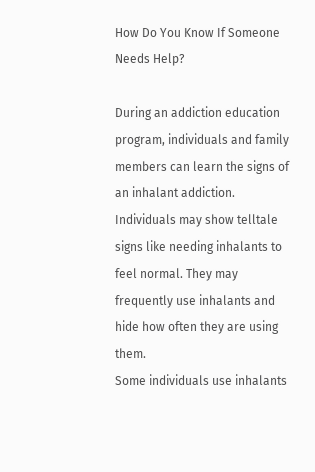How Do You Know If Someone Needs Help?

During an addiction education program, individuals and family members can learn the signs of an inhalant addiction. Individuals may show telltale signs like needing inhalants to feel normal. They may frequently use inhalants and hide how often they are using them.
Some individuals use inhalants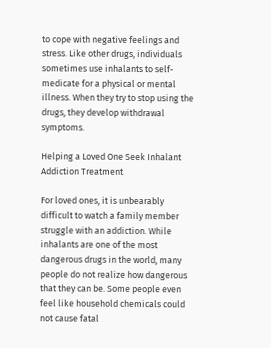to cope with negative feelings and stress. Like other drugs, individuals sometimes use inhalants to self-medicate for a physical or mental illness. When they try to stop using the drugs, they develop withdrawal symptoms.

Helping a Loved One Seek Inhalant Addiction Treatment

For loved ones, it is unbearably difficult to watch a family member struggle with an addiction. While inhalants are one of the most dangerous drugs in the world, many people do not realize how dangerous that they can be. Some people even feel like household chemicals could not cause fatal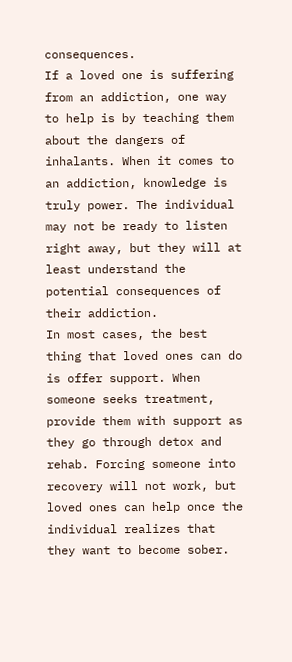consequences.
If a loved one is suffering from an addiction, one way to help is by teaching them about the dangers of inhalants. When it comes to an addiction, knowledge is truly power. The individual may not be ready to listen right away, but they will at least understand the potential consequences of their addiction.
In most cases, the best thing that loved ones can do is offer support. When someone seeks treatment, provide them with support as they go through detox and rehab. Forcing someone into recovery will not work, but loved ones can help once the individual realizes that they want to become sober.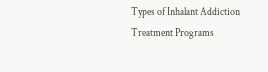Types of Inhalant Addiction Treatment Programs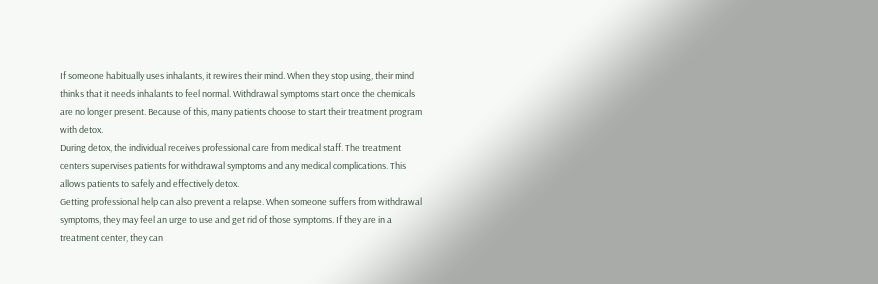If someone habitually uses inhalants, it rewires their mind. When they stop using, their mind thinks that it needs inhalants to feel normal. Withdrawal symptoms start once the chemicals are no longer present. Because of this, many patients choose to start their treatment program with detox.
During detox, the individual receives professional care from medical staff. The treatment centers supervises patients for withdrawal symptoms and any medical complications. This allows patients to safely and effectively detox.
Getting professional help can also prevent a relapse. When someone suffers from withdrawal symptoms, they may feel an urge to use and get rid of those symptoms. If they are in a treatment center, they can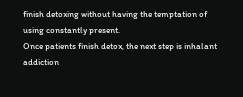finish detoxing without having the temptation of using constantly present.
Once patients finish detox, the next step is inhalant addiction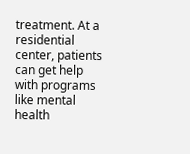treatment. At a residential center, patients can get help with programs like mental health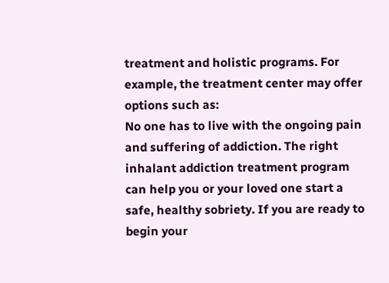treatment and holistic programs. For example, the treatment center may offer options such as:
No one has to live with the ongoing pain and suffering of addiction. The right inhalant addiction treatment program can help you or your loved one start a safe, healthy sobriety. If you are ready to begin your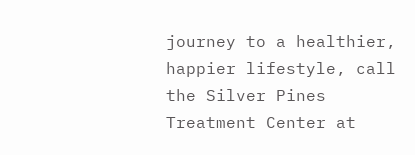journey to a healthier, happier lifestyle, call the Silver Pines Treatment Center at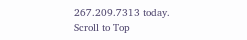267.209.7313 today.
Scroll to Top